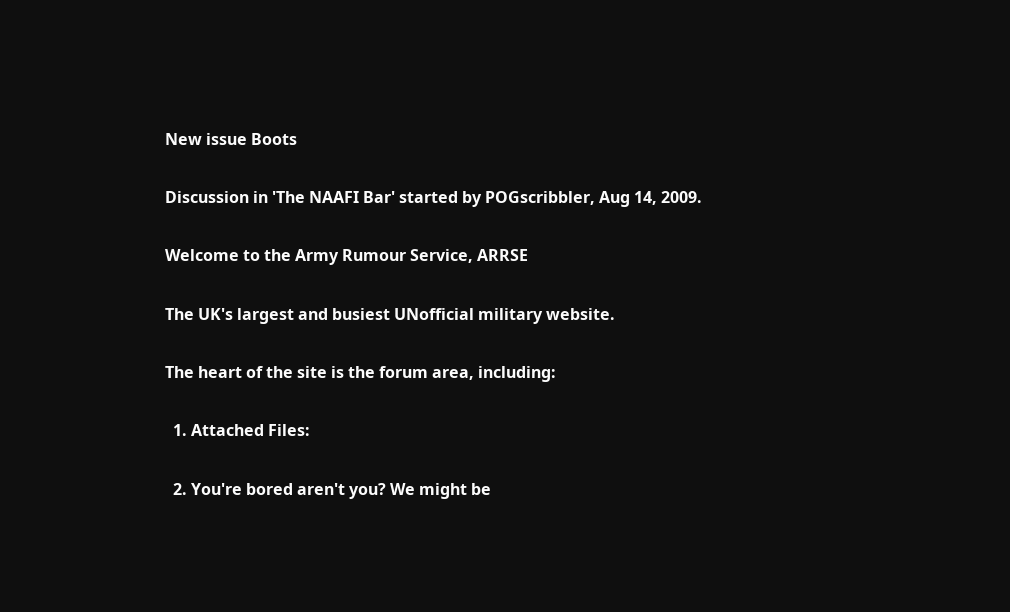New issue Boots

Discussion in 'The NAAFI Bar' started by POGscribbler, Aug 14, 2009.

Welcome to the Army Rumour Service, ARRSE

The UK's largest and busiest UNofficial military website.

The heart of the site is the forum area, including:

  1. Attached Files:

  2. You're bored aren't you? We might be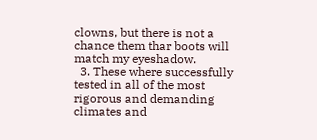clowns, but there is not a chance them thar boots will match my eyeshadow.
  3. These where successfully tested in all of the most rigorous and demanding climates and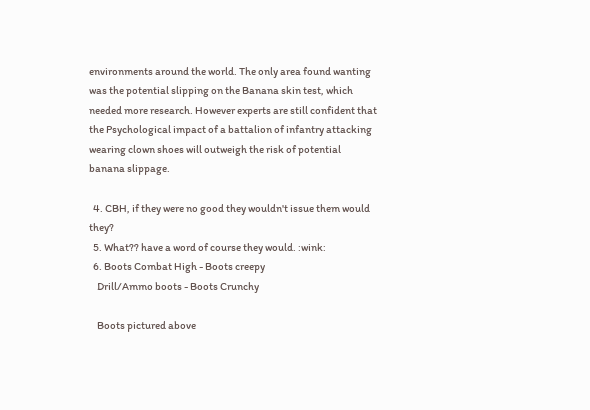environments around the world. The only area found wanting was the potential slipping on the Banana skin test, which needed more research. However experts are still confident that the Psychological impact of a battalion of infantry attacking wearing clown shoes will outweigh the risk of potential banana slippage.

  4. CBH, if they were no good they wouldn't issue them would they?
  5. What?? have a word of course they would. :wink:
  6. Boots Combat High - Boots creepy
    Drill/Ammo boots - Boots Crunchy

    Boots pictured above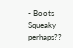- Boots Squeaky perhaps??